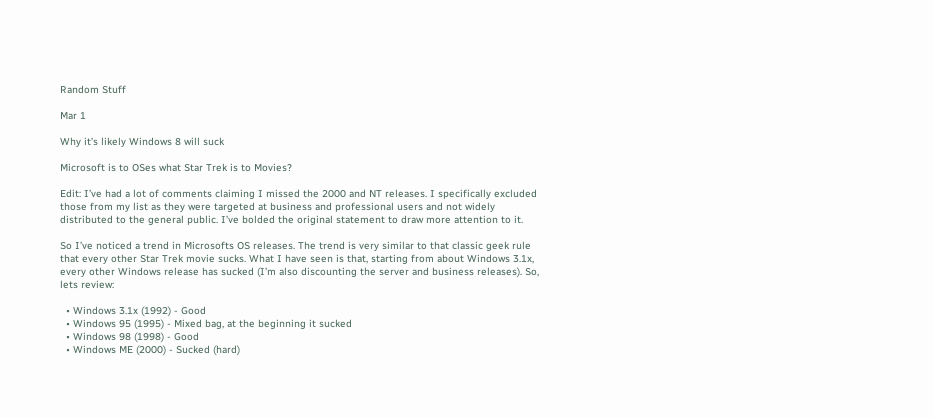Random Stuff

Mar 1

Why it’s likely Windows 8 will suck

Microsoft is to OSes what Star Trek is to Movies?

Edit: I’ve had a lot of comments claiming I missed the 2000 and NT releases. I specifically excluded those from my list as they were targeted at business and professional users and not widely distributed to the general public. I’ve bolded the original statement to draw more attention to it.

So I’ve noticed a trend in Microsofts OS releases. The trend is very similar to that classic geek rule that every other Star Trek movie sucks. What I have seen is that, starting from about Windows 3.1x, every other Windows release has sucked (I’m also discounting the server and business releases). So, lets review:

  • Windows 3.1x (1992) - Good
  • Windows 95 (1995) - Mixed bag, at the beginning it sucked
  • Windows 98 (1998) - Good
  • Windows ME (2000) - Sucked (hard)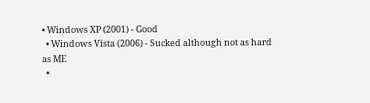• Windows XP (2001) - Good
  • Windows Vista (2006) - Sucked although not as hard as ME
  •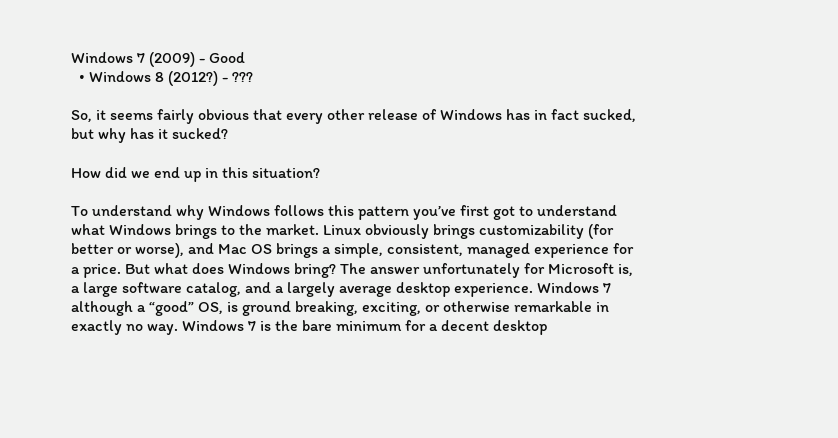Windows 7 (2009) - Good
  • Windows 8 (2012?) - ???

So, it seems fairly obvious that every other release of Windows has in fact sucked, but why has it sucked?

How did we end up in this situation?

To understand why Windows follows this pattern you’ve first got to understand what Windows brings to the market. Linux obviously brings customizability (for better or worse), and Mac OS brings a simple, consistent, managed experience for a price. But what does Windows bring? The answer unfortunately for Microsoft is, a large software catalog, and a largely average desktop experience. Windows 7 although a “good” OS, is ground breaking, exciting, or otherwise remarkable in exactly no way. Windows 7 is the bare minimum for a decent desktop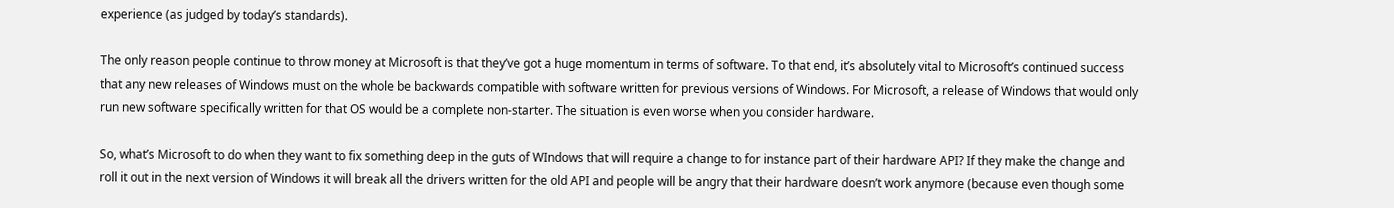experience (as judged by today’s standards).

The only reason people continue to throw money at Microsoft is that they’ve got a huge momentum in terms of software. To that end, it’s absolutely vital to Microsoft’s continued success that any new releases of Windows must on the whole be backwards compatible with software written for previous versions of Windows. For Microsoft, a release of Windows that would only run new software specifically written for that OS would be a complete non-starter. The situation is even worse when you consider hardware.

So, what’s Microsoft to do when they want to fix something deep in the guts of WIndows that will require a change to for instance part of their hardware API? If they make the change and roll it out in the next version of Windows it will break all the drivers written for the old API and people will be angry that their hardware doesn’t work anymore (because even though some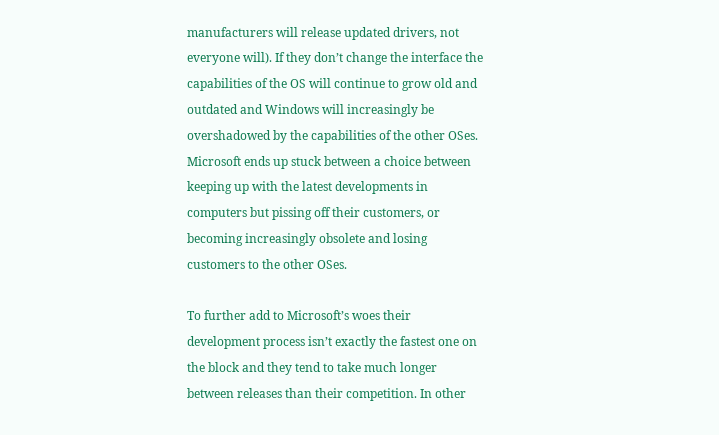manufacturers will release updated drivers, not everyone will). If they don’t change the interface the capabilities of the OS will continue to grow old and outdated and Windows will increasingly be overshadowed by the capabilities of the other OSes. Microsoft ends up stuck between a choice between keeping up with the latest developments in computers but pissing off their customers, or becoming increasingly obsolete and losing customers to the other OSes.

To further add to Microsoft’s woes their development process isn’t exactly the fastest one on the block and they tend to take much longer between releases than their competition. In other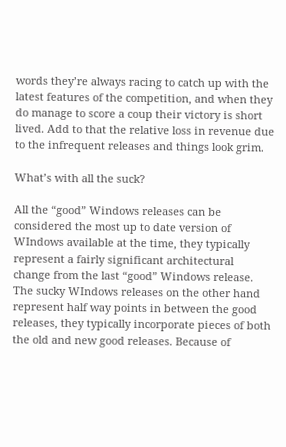words they’re always racing to catch up with the latest features of the competition, and when they do manage to score a coup their victory is short lived. Add to that the relative loss in revenue due to the infrequent releases and things look grim.

What’s with all the suck?

All the “good” Windows releases can be considered the most up to date version of WIndows available at the time, they typically represent a fairly significant architectural change from the last “good” Windows release. The sucky WIndows releases on the other hand represent half way points in between the good releases, they typically incorporate pieces of both the old and new good releases. Because of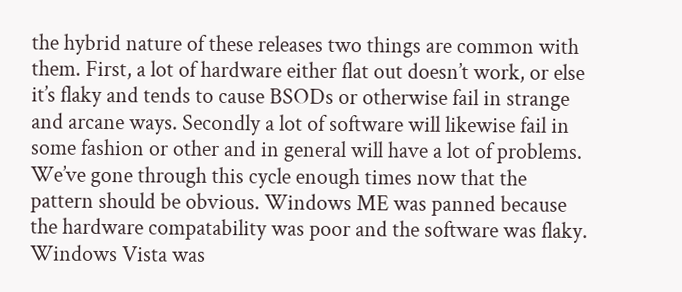the hybrid nature of these releases two things are common with them. First, a lot of hardware either flat out doesn’t work, or else it’s flaky and tends to cause BSODs or otherwise fail in strange and arcane ways. Secondly a lot of software will likewise fail in some fashion or other and in general will have a lot of problems. We’ve gone through this cycle enough times now that the pattern should be obvious. Windows ME was panned because the hardware compatability was poor and the software was flaky. Windows Vista was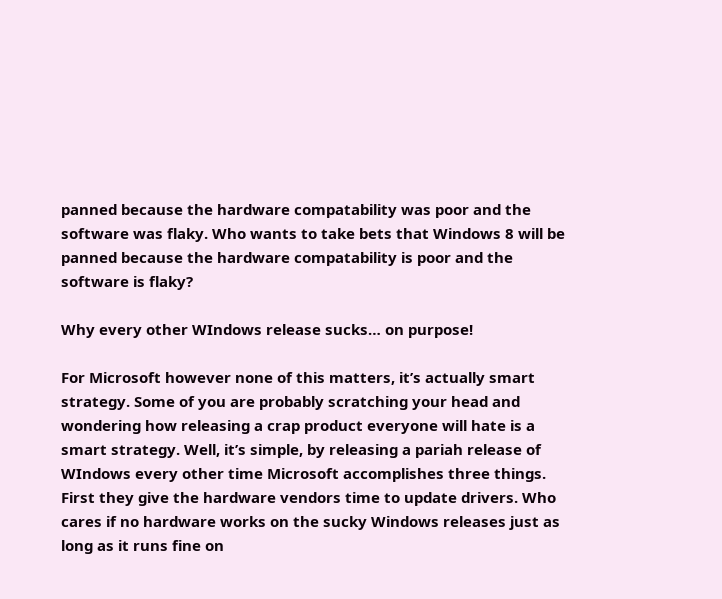panned because the hardware compatability was poor and the software was flaky. Who wants to take bets that Windows 8 will be panned because the hardware compatability is poor and the software is flaky?

Why every other WIndows release sucks… on purpose!

For Microsoft however none of this matters, it’s actually smart strategy. Some of you are probably scratching your head and wondering how releasing a crap product everyone will hate is a smart strategy. Well, it’s simple, by releasing a pariah release of WIndows every other time Microsoft accomplishes three things. First they give the hardware vendors time to update drivers. Who cares if no hardware works on the sucky Windows releases just as long as it runs fine on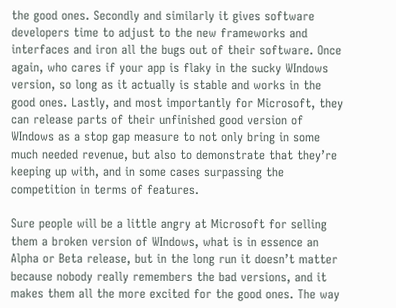the good ones. Secondly and similarly it gives software developers time to adjust to the new frameworks and interfaces and iron all the bugs out of their software. Once again, who cares if your app is flaky in the sucky WIndows version, so long as it actually is stable and works in the good ones. Lastly, and most importantly for Microsoft, they can release parts of their unfinished good version of WIndows as a stop gap measure to not only bring in some much needed revenue, but also to demonstrate that they’re keeping up with, and in some cases surpassing the competition in terms of features.

Sure people will be a little angry at Microsoft for selling them a broken version of WIndows, what is in essence an Alpha or Beta release, but in the long run it doesn’t matter because nobody really remembers the bad versions, and it makes them all the more excited for the good ones. The way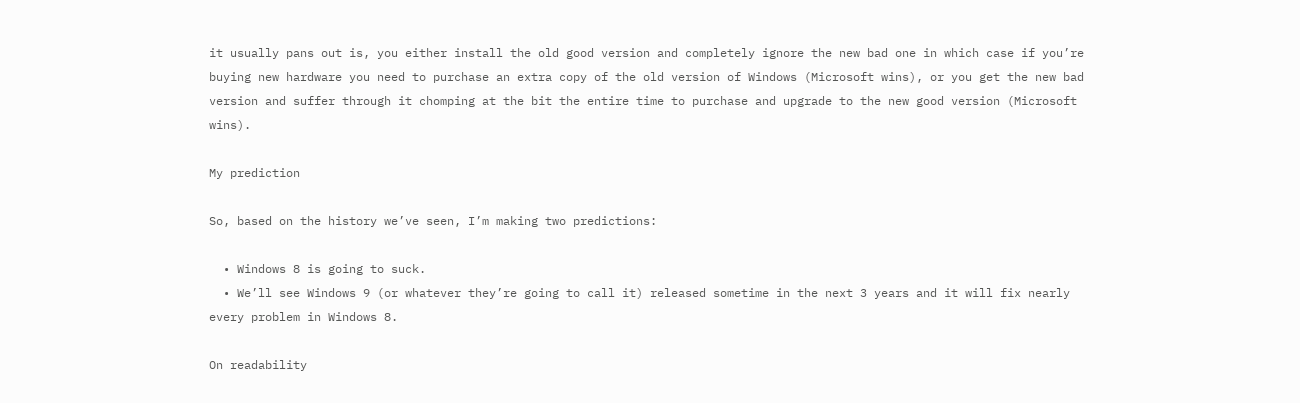it usually pans out is, you either install the old good version and completely ignore the new bad one in which case if you’re buying new hardware you need to purchase an extra copy of the old version of Windows (Microsoft wins), or you get the new bad version and suffer through it chomping at the bit the entire time to purchase and upgrade to the new good version (Microsoft wins).

My prediction

So, based on the history we’ve seen, I’m making two predictions:

  • Windows 8 is going to suck.
  • We’ll see Windows 9 (or whatever they’re going to call it) released sometime in the next 3 years and it will fix nearly every problem in Windows 8.

On readability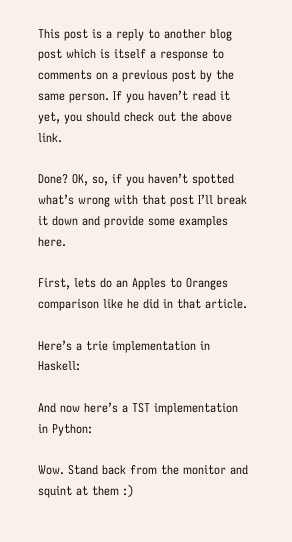This post is a reply to another blog post which is itself a response to comments on a previous post by the same person. If you haven’t read it yet, you should check out the above link.

Done? OK, so, if you haven’t spotted what’s wrong with that post I’ll break it down and provide some examples here.

First, lets do an Apples to Oranges comparison like he did in that article.

Here’s a trie implementation in Haskell:

And now here’s a TST implementation in Python:

Wow. Stand back from the monitor and squint at them :)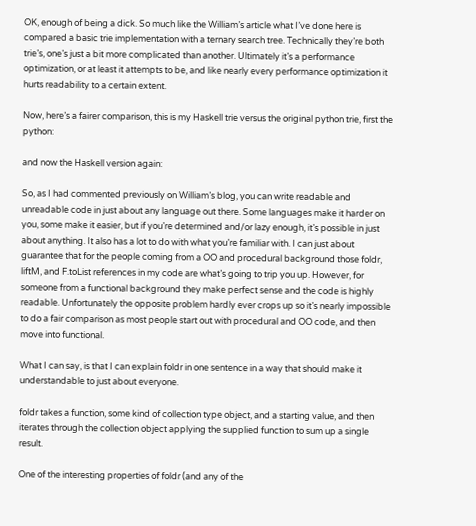OK, enough of being a dick. So much like the William’s article what I’ve done here is compared a basic trie implementation with a ternary search tree. Technically they’re both trie’s, one’s just a bit more complicated than another. Ultimately it’s a performance optimization, or at least it attempts to be, and like nearly every performance optimization it hurts readability to a certain extent.

Now, here’s a fairer comparison, this is my Haskell trie versus the original python trie, first the python:

and now the Haskell version again:

So, as I had commented previously on William’s blog, you can write readable and unreadable code in just about any language out there. Some languages make it harder on you, some make it easier, but if you’re determined and/or lazy enough, it’s possible in just about anything. It also has a lot to do with what you’re familiar with. I can just about guarantee that for the people coming from a OO and procedural background those foldr, liftM, and F.toList references in my code are what’s going to trip you up. However, for someone from a functional background they make perfect sense and the code is highly readable. Unfortunately the opposite problem hardly ever crops up so it’s nearly impossible to do a fair comparison as most people start out with procedural and OO code, and then move into functional.

What I can say, is that I can explain foldr in one sentence in a way that should make it understandable to just about everyone.

foldr takes a function, some kind of collection type object, and a starting value, and then iterates through the collection object applying the supplied function to sum up a single result.

One of the interesting properties of foldr (and any of the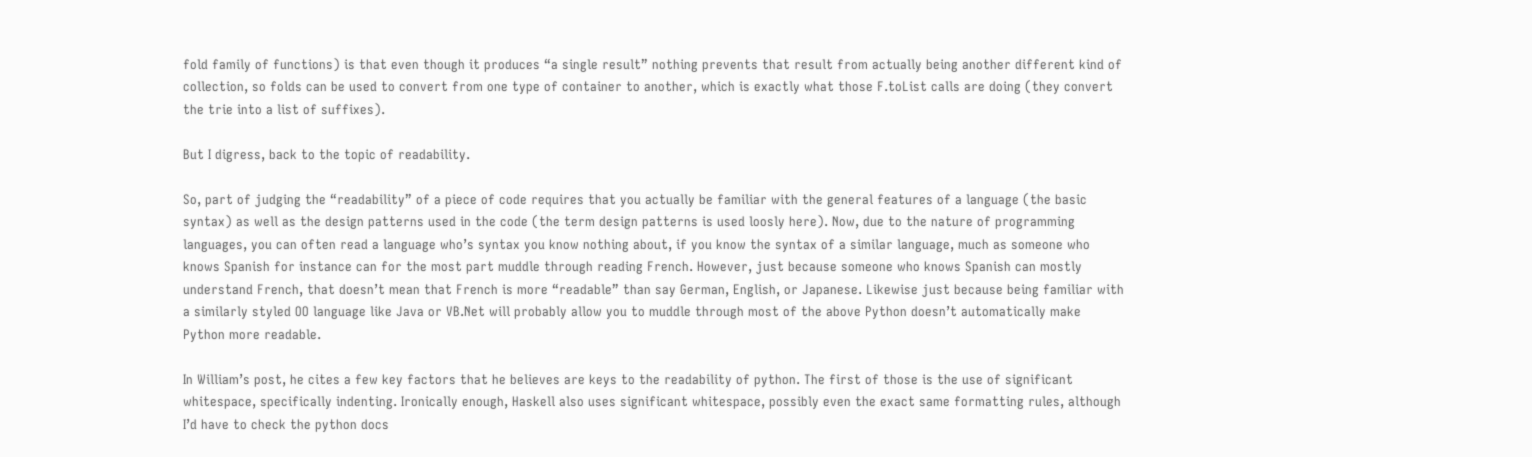fold family of functions) is that even though it produces “a single result” nothing prevents that result from actually being another different kind of collection, so folds can be used to convert from one type of container to another, which is exactly what those F.toList calls are doing (they convert the trie into a list of suffixes).

But I digress, back to the topic of readability.

So, part of judging the “readability” of a piece of code requires that you actually be familiar with the general features of a language (the basic syntax) as well as the design patterns used in the code (the term design patterns is used loosly here). Now, due to the nature of programming languages, you can often read a language who’s syntax you know nothing about, if you know the syntax of a similar language, much as someone who knows Spanish for instance can for the most part muddle through reading French. However, just because someone who knows Spanish can mostly understand French, that doesn’t mean that French is more “readable” than say German, English, or Japanese. Likewise just because being familiar with a similarly styled OO language like Java or VB.Net will probably allow you to muddle through most of the above Python doesn’t automatically make Python more readable.

In William’s post, he cites a few key factors that he believes are keys to the readability of python. The first of those is the use of significant whitespace, specifically indenting. Ironically enough, Haskell also uses significant whitespace, possibly even the exact same formatting rules, although I’d have to check the python docs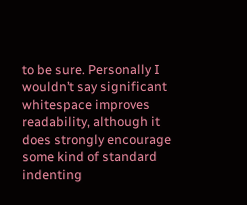to be sure. Personally I wouldn’t say significant whitespace improves readability, although it does strongly encourage some kind of standard indenting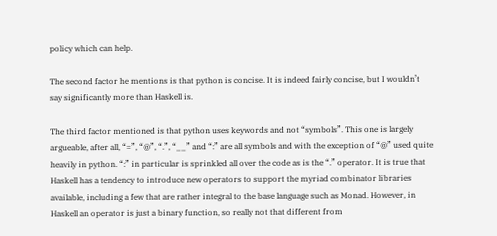policy which can help.

The second factor he mentions is that python is concise. It is indeed fairly concise, but I wouldn’t say significantly more than Haskell is.

The third factor mentioned is that python uses keywords and not “symbols”. This one is largely argueable, after all, “=”, “@”, “.”, “__” and “:” are all symbols and with the exception of “@” used quite heavily in python. “:” in particular is sprinkled all over the code as is the “.” operator. It is true that Haskell has a tendency to introduce new operators to support the myriad combinator libraries available, including a few that are rather integral to the base language such as Monad. However, in Haskell an operator is just a binary function, so really not that different from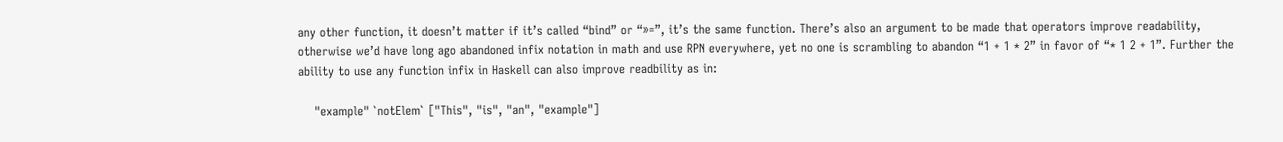any other function, it doesn’t matter if it’s called “bind” or “»=”, it’s the same function. There’s also an argument to be made that operators improve readability, otherwise we’d have long ago abandoned infix notation in math and use RPN everywhere, yet no one is scrambling to abandon “1 + 1 * 2” in favor of “* 1 2 + 1”. Further the ability to use any function infix in Haskell can also improve readbility as in:

    "example" `notElem` ["This", "is", "an", "example"]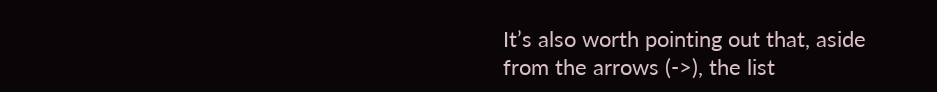It’s also worth pointing out that, aside from the arrows (->), the list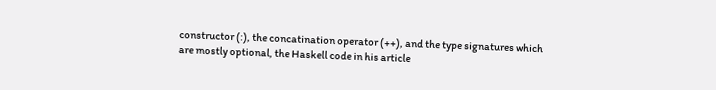constructor (:), the concatination operator (++), and the type signatures which are mostly optional, the Haskell code in his article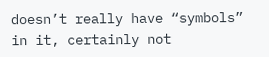doesn’t really have “symbols” in it, certainly not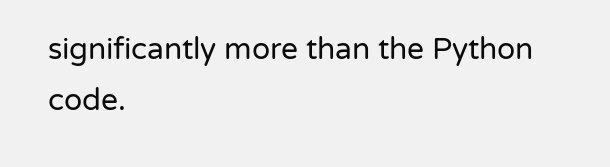significantly more than the Python code.